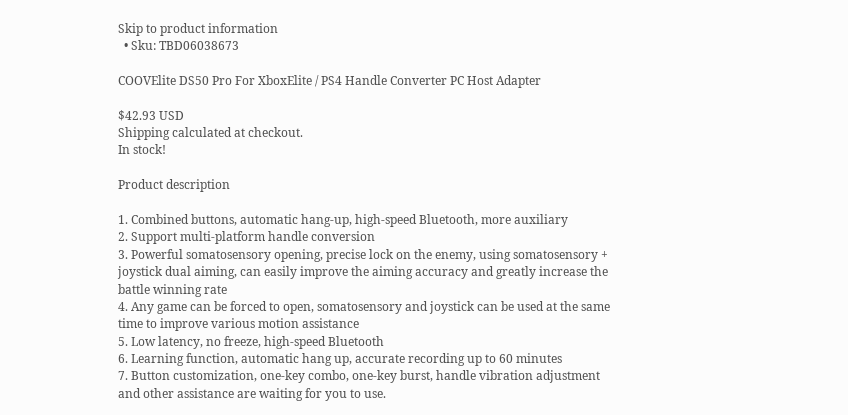Skip to product information
  • Sku: TBD06038673

COOVElite DS50 Pro For XboxElite / PS4 Handle Converter PC Host Adapter

$42.93 USD
Shipping calculated at checkout.
In stock!

Product description

1. Combined buttons, automatic hang-up, high-speed Bluetooth, more auxiliary
2. Support multi-platform handle conversion
3. Powerful somatosensory opening, precise lock on the enemy, using somatosensory + joystick dual aiming, can easily improve the aiming accuracy and greatly increase the battle winning rate
4. Any game can be forced to open, somatosensory and joystick can be used at the same time to improve various motion assistance
5. Low latency, no freeze, high-speed Bluetooth
6. Learning function, automatic hang up, accurate recording up to 60 minutes
7. Button customization, one-key combo, one-key burst, handle vibration adjustment and other assistance are waiting for you to use.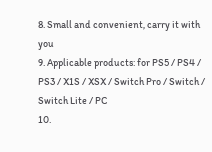8. Small and convenient, carry it with you
9. Applicable products: for PS5 / PS4 / PS3 / X1S / XSX / Switch Pro / Switch / Switch Lite / PC
10.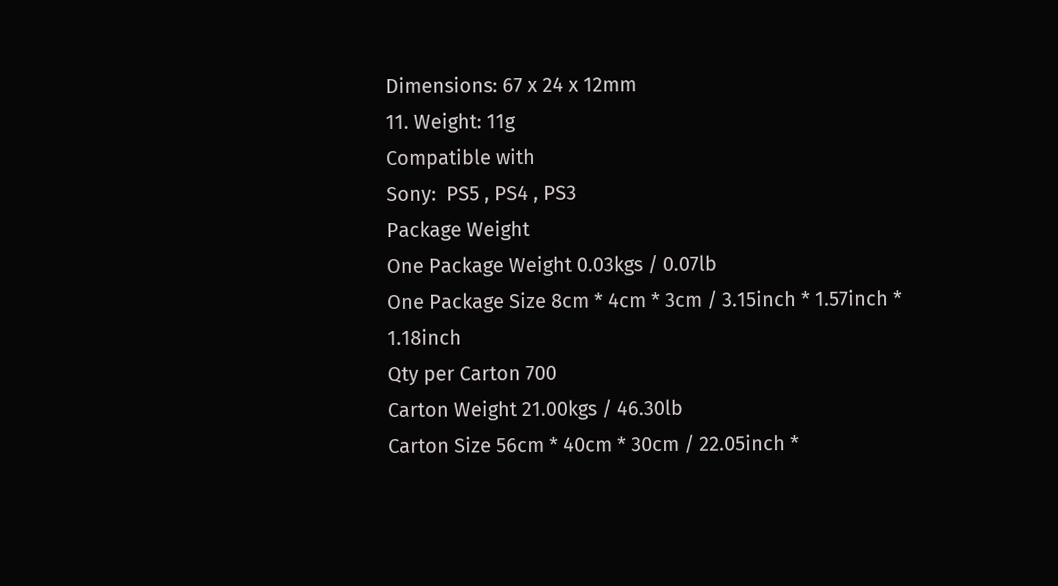Dimensions: 67 x 24 x 12mm
11. Weight: 11g
Compatible with
Sony:  PS5 , PS4 , PS3
Package Weight
One Package Weight 0.03kgs / 0.07lb
One Package Size 8cm * 4cm * 3cm / 3.15inch * 1.57inch * 1.18inch
Qty per Carton 700
Carton Weight 21.00kgs / 46.30lb
Carton Size 56cm * 40cm * 30cm / 22.05inch *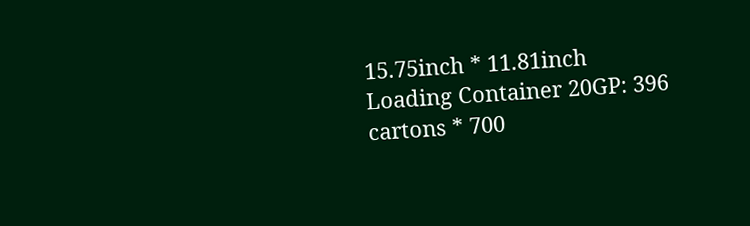15.75inch * 11.81inch
Loading Container 20GP: 396 cartons * 700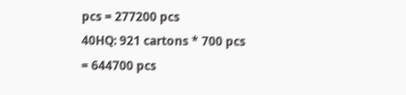pcs = 277200 pcs
40HQ: 921 cartons * 700 pcs = 644700 pcs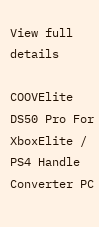View full details

COOVElite DS50 Pro For XboxElite / PS4 Handle Converter PC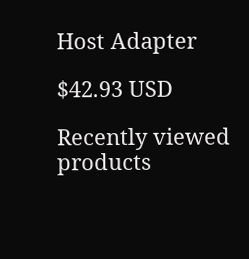Host Adapter

$42.93 USD

Recently viewed products